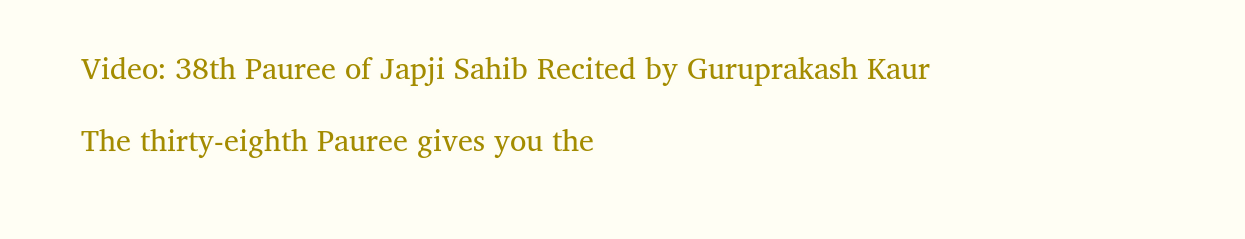Video: 38th Pauree of Japji Sahib Recited by Guruprakash Kaur

The thirty-eighth Pauree gives you the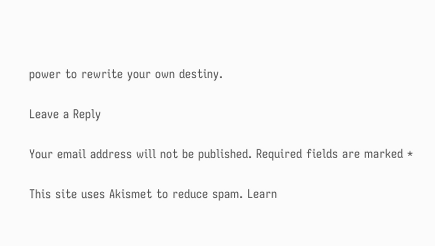power to rewrite your own destiny.

Leave a Reply

Your email address will not be published. Required fields are marked *

This site uses Akismet to reduce spam. Learn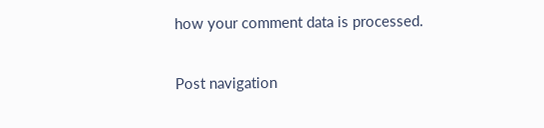how your comment data is processed.

Post navigation